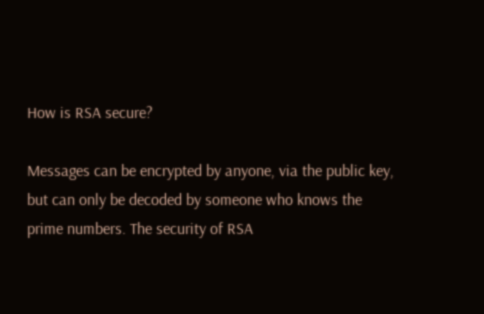How is RSA secure?

Messages can be encrypted by anyone, via the public key, but can only be decoded by someone who knows the prime numbers. The security of RSA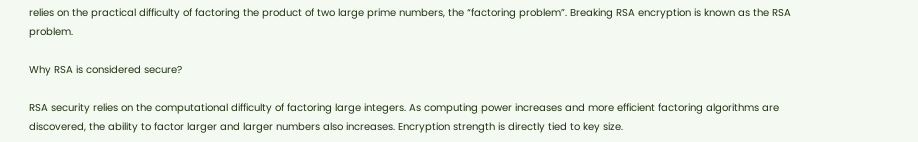relies on the practical difficulty of factoring the product of two large prime numbers, the “factoring problem”. Breaking RSA encryption is known as the RSA problem.

Why RSA is considered secure?

RSA security relies on the computational difficulty of factoring large integers. As computing power increases and more efficient factoring algorithms are discovered, the ability to factor larger and larger numbers also increases. Encryption strength is directly tied to key size.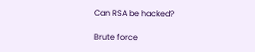Can RSA be hacked?

Brute force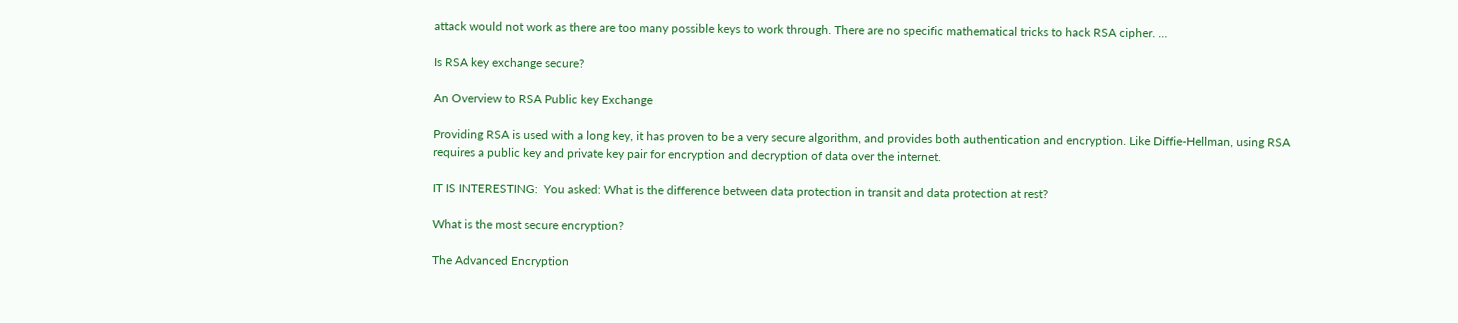attack would not work as there are too many possible keys to work through. There are no specific mathematical tricks to hack RSA cipher. …

Is RSA key exchange secure?

An Overview to RSA Public key Exchange

Providing RSA is used with a long key, it has proven to be a very secure algorithm, and provides both authentication and encryption. Like Diffie-Hellman, using RSA requires a public key and private key pair for encryption and decryption of data over the internet.

IT IS INTERESTING:  You asked: What is the difference between data protection in transit and data protection at rest?

What is the most secure encryption?

The Advanced Encryption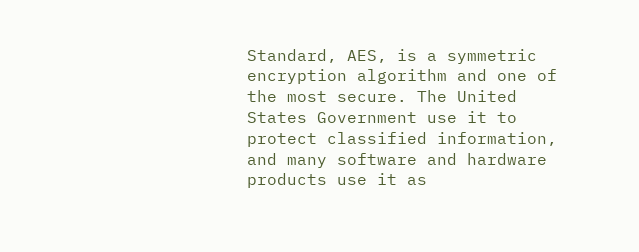Standard, AES, is a symmetric encryption algorithm and one of the most secure. The United States Government use it to protect classified information, and many software and hardware products use it as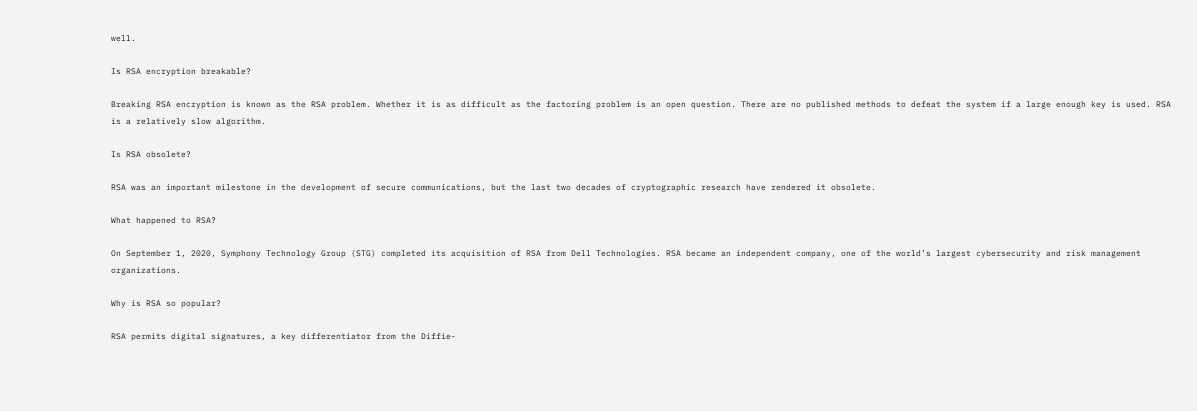well.

Is RSA encryption breakable?

Breaking RSA encryption is known as the RSA problem. Whether it is as difficult as the factoring problem is an open question. There are no published methods to defeat the system if a large enough key is used. RSA is a relatively slow algorithm.

Is RSA obsolete?

RSA was an important milestone in the development of secure communications, but the last two decades of cryptographic research have rendered it obsolete.

What happened to RSA?

On September 1, 2020, Symphony Technology Group (STG) completed its acquisition of RSA from Dell Technologies. RSA became an independent company, one of the world’s largest cybersecurity and risk management organizations.

Why is RSA so popular?

RSA permits digital signatures, a key differentiator from the Diffie-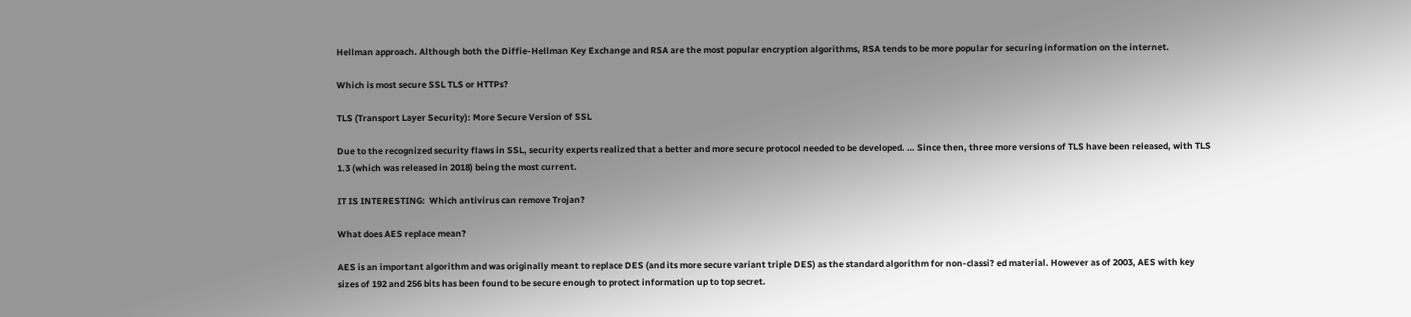Hellman approach. Although both the Diffie-Hellman Key Exchange and RSA are the most popular encryption algorithms, RSA tends to be more popular for securing information on the internet.

Which is most secure SSL TLS or HTTPs?

TLS (Transport Layer Security): More Secure Version of SSL

Due to the recognized security flaws in SSL, security experts realized that a better and more secure protocol needed to be developed. … Since then, three more versions of TLS have been released, with TLS 1.3 (which was released in 2018) being the most current.

IT IS INTERESTING:  Which antivirus can remove Trojan?

What does AES replace mean?

AES is an important algorithm and was originally meant to replace DES (and its more secure variant triple DES) as the standard algorithm for non-classi? ed material. However as of 2003, AES with key sizes of 192 and 256 bits has been found to be secure enough to protect information up to top secret.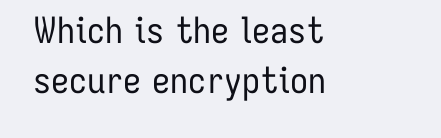Which is the least secure encryption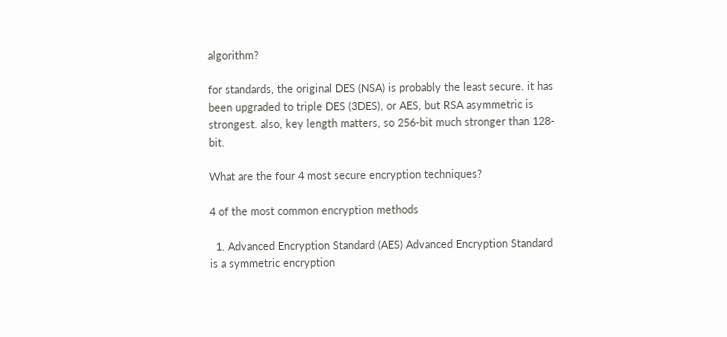algorithm?

for standards, the original DES (NSA) is probably the least secure. it has been upgraded to triple DES (3DES), or AES, but RSA asymmetric is strongest. also, key length matters, so 256-bit much stronger than 128-bit.

What are the four 4 most secure encryption techniques?

4 of the most common encryption methods

  1. Advanced Encryption Standard (AES) Advanced Encryption Standard is a symmetric encryption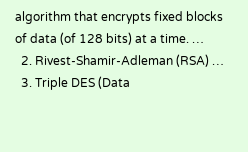algorithm that encrypts fixed blocks of data (of 128 bits) at a time. …
  2. Rivest-Shamir-Adleman (RSA) …
  3. Triple DES (Data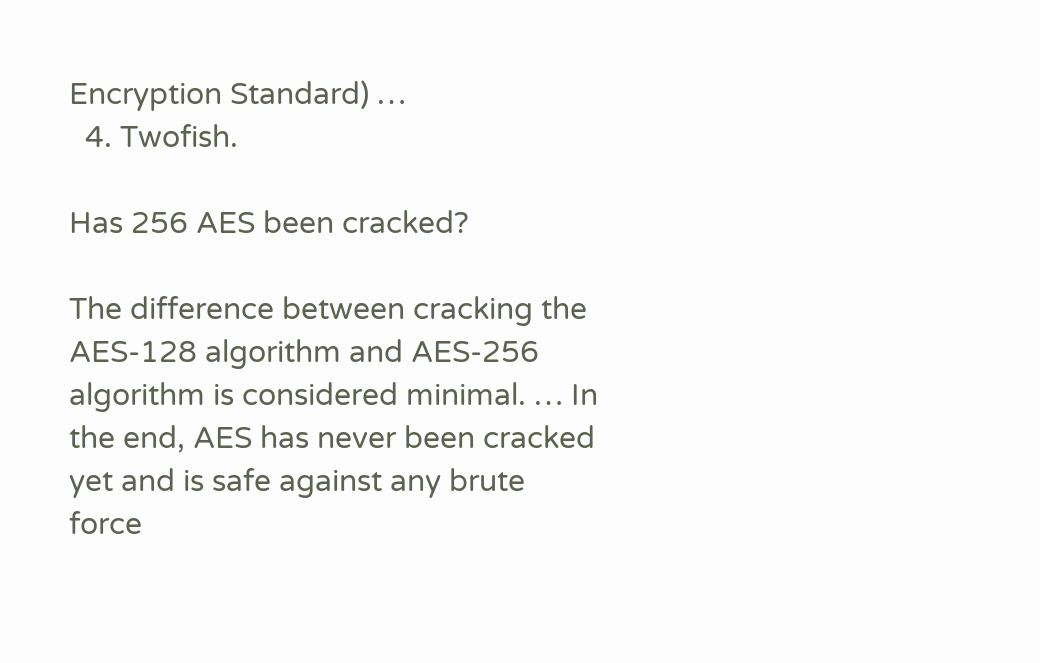Encryption Standard) …
  4. Twofish.

Has 256 AES been cracked?

The difference between cracking the AES-128 algorithm and AES-256 algorithm is considered minimal. … In the end, AES has never been cracked yet and is safe against any brute force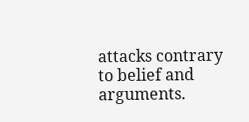attacks contrary to belief and arguments.